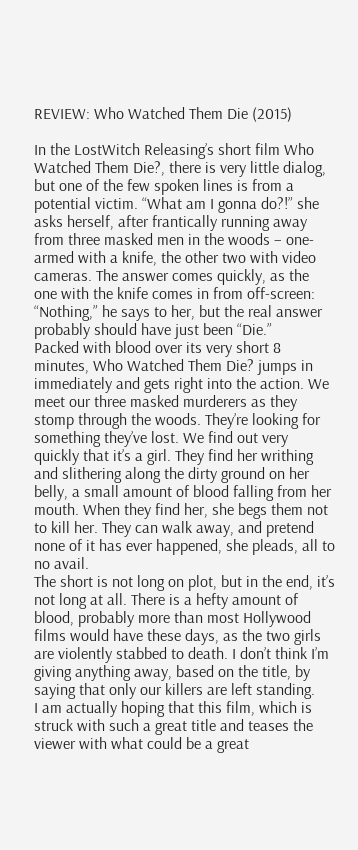REVIEW: Who Watched Them Die (2015)

In the LostWitch Releasing’s short film Who Watched Them Die?, there is very little dialog, but one of the few spoken lines is from a potential victim. “What am I gonna do?!” she asks herself, after frantically running away from three masked men in the woods – one-armed with a knife, the other two with video cameras. The answer comes quickly, as the one with the knife comes in from off-screen: “Nothing,” he says to her, but the real answer probably should have just been “Die.”
Packed with blood over its very short 8 minutes, Who Watched Them Die? jumps in immediately and gets right into the action. We meet our three masked murderers as they stomp through the woods. They’re looking for something they’ve lost. We find out very quickly that it’s a girl. They find her writhing and slithering along the dirty ground on her belly, a small amount of blood falling from her mouth. When they find her, she begs them not to kill her. They can walk away, and pretend none of it has ever happened, she pleads, all to no avail.
The short is not long on plot, but in the end, it’s not long at all. There is a hefty amount of blood, probably more than most Hollywood films would have these days, as the two girls are violently stabbed to death. I don’t think I’m giving anything away, based on the title, by saying that only our killers are left standing.
I am actually hoping that this film, which is struck with such a great title and teases the viewer with what could be a great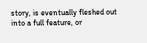story, is eventually fleshed out into a full feature, or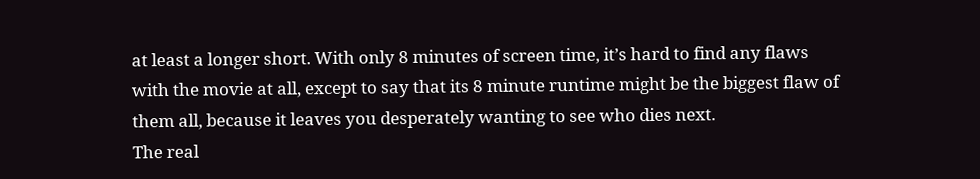at least a longer short. With only 8 minutes of screen time, it’s hard to find any flaws with the movie at all, except to say that its 8 minute runtime might be the biggest flaw of them all, because it leaves you desperately wanting to see who dies next.
The real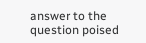answer to the question poised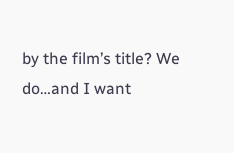by the film’s title? We do…and I want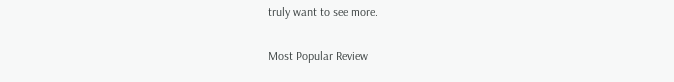truly want to see more.

Most Popular Review